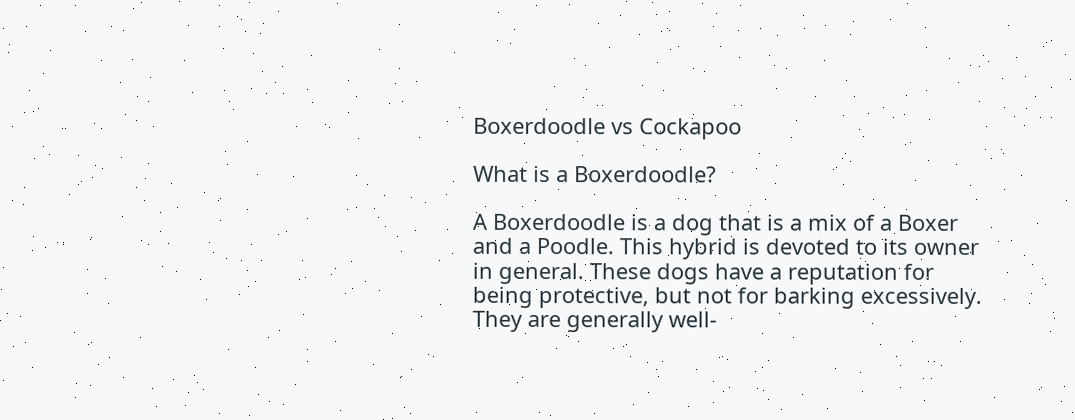Boxerdoodle vs Cockapoo

What is a Boxerdoodle?

A Boxerdoodle is a dog that is a mix of a Boxer and a Poodle. This hybrid is devoted to its owner in general. These dogs have a reputation for being protective, but not for barking excessively. They are generally well-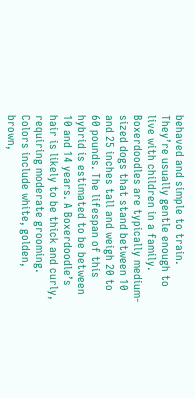behaved and simple to train. They’re usually gentle enough to live with children in a family. Boxerdoodles are typically medium-sized dogs that stand between 10 and 25 inches tall and weigh 20 to 60 pounds. The lifespan of this hybrid is estimated to be between 10 and 14 years. A Boxerdoodle’s hair is likely to be thick and curly, requiring moderate grooming. Colors include white, golden, brown,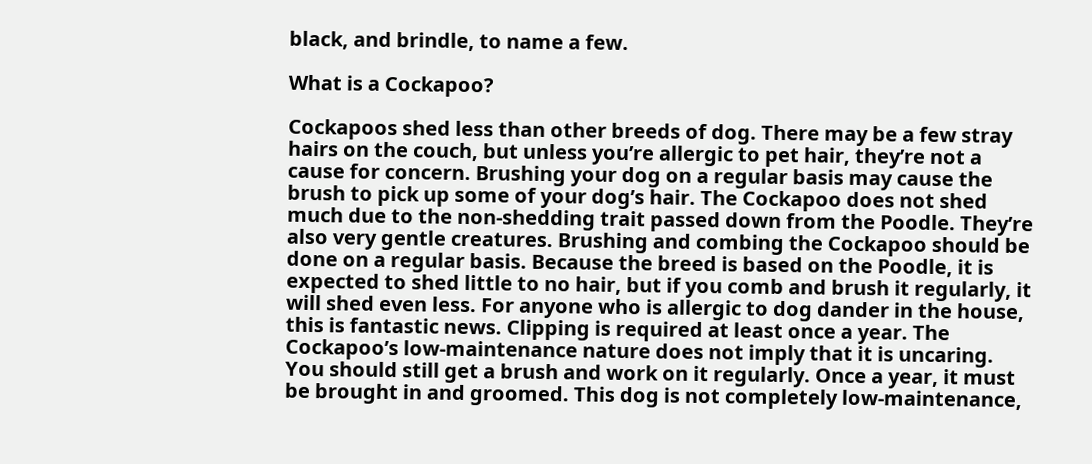black, and brindle, to name a few.

What is a Cockapoo?

Cockapoos shed less than other breeds of dog. There may be a few stray hairs on the couch, but unless you’re allergic to pet hair, they’re not a cause for concern. Brushing your dog on a regular basis may cause the brush to pick up some of your dog’s hair. The Cockapoo does not shed much due to the non-shedding trait passed down from the Poodle. They’re also very gentle creatures. Brushing and combing the Cockapoo should be done on a regular basis. Because the breed is based on the Poodle, it is expected to shed little to no hair, but if you comb and brush it regularly, it will shed even less. For anyone who is allergic to dog dander in the house, this is fantastic news. Clipping is required at least once a year. The Cockapoo’s low-maintenance nature does not imply that it is uncaring. You should still get a brush and work on it regularly. Once a year, it must be brought in and groomed. This dog is not completely low-maintenance,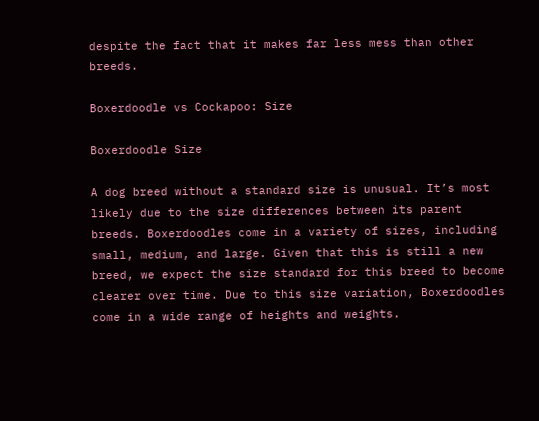despite the fact that it makes far less mess than other breeds.

Boxerdoodle vs Cockapoo: Size

Boxerdoodle Size

A dog breed without a standard size is unusual. It’s most likely due to the size differences between its parent breeds. Boxerdoodles come in a variety of sizes, including small, medium, and large. Given that this is still a new breed, we expect the size standard for this breed to become clearer over time. Due to this size variation, Boxerdoodles come in a wide range of heights and weights.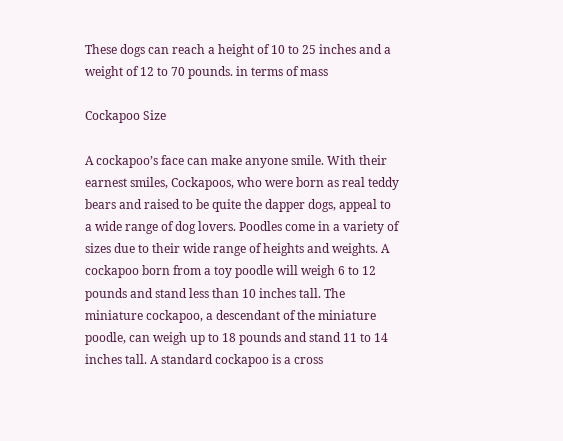These dogs can reach a height of 10 to 25 inches and a weight of 12 to 70 pounds. in terms of mass

Cockapoo Size

A cockapoo’s face can make anyone smile. With their earnest smiles, Cockapoos, who were born as real teddy bears and raised to be quite the dapper dogs, appeal to a wide range of dog lovers. Poodles come in a variety of sizes due to their wide range of heights and weights. A cockapoo born from a toy poodle will weigh 6 to 12 pounds and stand less than 10 inches tall. The miniature cockapoo, a descendant of the miniature poodle, can weigh up to 18 pounds and stand 11 to 14 inches tall. A standard cockapoo is a cross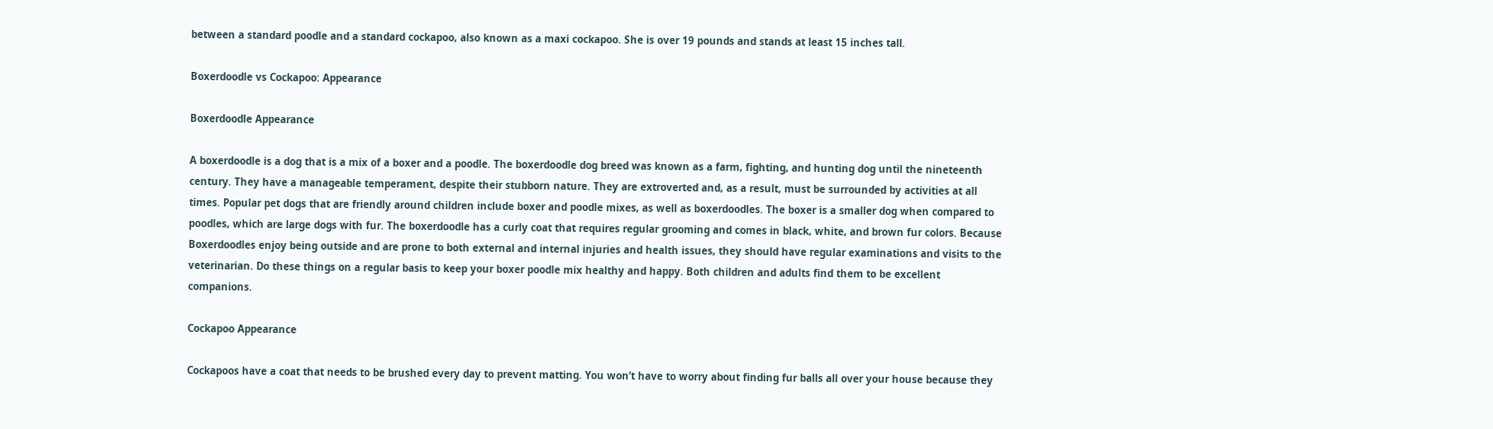between a standard poodle and a standard cockapoo, also known as a maxi cockapoo. She is over 19 pounds and stands at least 15 inches tall.

Boxerdoodle vs Cockapoo: Appearance

Boxerdoodle Appearance

A boxerdoodle is a dog that is a mix of a boxer and a poodle. The boxerdoodle dog breed was known as a farm, fighting, and hunting dog until the nineteenth century. They have a manageable temperament, despite their stubborn nature. They are extroverted and, as a result, must be surrounded by activities at all times. Popular pet dogs that are friendly around children include boxer and poodle mixes, as well as boxerdoodles. The boxer is a smaller dog when compared to poodles, which are large dogs with fur. The boxerdoodle has a curly coat that requires regular grooming and comes in black, white, and brown fur colors. Because Boxerdoodles enjoy being outside and are prone to both external and internal injuries and health issues, they should have regular examinations and visits to the veterinarian. Do these things on a regular basis to keep your boxer poodle mix healthy and happy. Both children and adults find them to be excellent companions.

Cockapoo Appearance

Cockapoos have a coat that needs to be brushed every day to prevent matting. You won’t have to worry about finding fur balls all over your house because they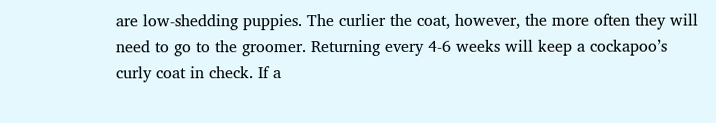are low-shedding puppies. The curlier the coat, however, the more often they will need to go to the groomer. Returning every 4-6 weeks will keep a cockapoo’s curly coat in check. If a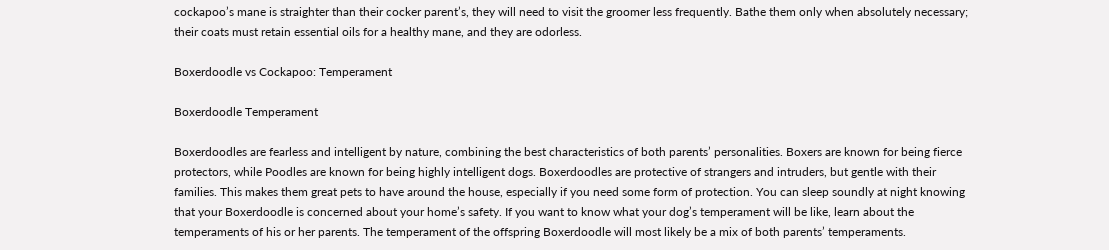cockapoo’s mane is straighter than their cocker parent’s, they will need to visit the groomer less frequently. Bathe them only when absolutely necessary; their coats must retain essential oils for a healthy mane, and they are odorless.

Boxerdoodle vs Cockapoo: Temperament

Boxerdoodle Temperament

Boxerdoodles are fearless and intelligent by nature, combining the best characteristics of both parents’ personalities. Boxers are known for being fierce protectors, while Poodles are known for being highly intelligent dogs. Boxerdoodles are protective of strangers and intruders, but gentle with their families. This makes them great pets to have around the house, especially if you need some form of protection. You can sleep soundly at night knowing that your Boxerdoodle is concerned about your home’s safety. If you want to know what your dog’s temperament will be like, learn about the temperaments of his or her parents. The temperament of the offspring Boxerdoodle will most likely be a mix of both parents’ temperaments.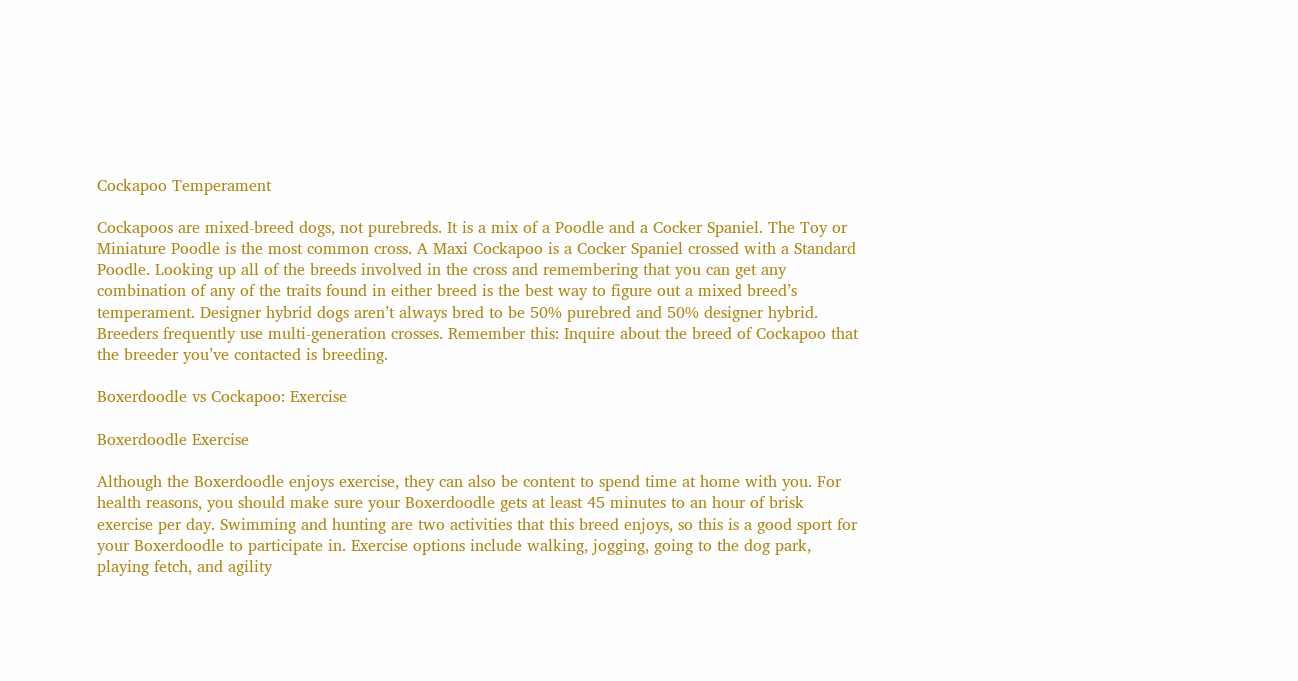Cockapoo Temperament

Cockapoos are mixed-breed dogs, not purebreds. It is a mix of a Poodle and a Cocker Spaniel. The Toy or Miniature Poodle is the most common cross. A Maxi Cockapoo is a Cocker Spaniel crossed with a Standard Poodle. Looking up all of the breeds involved in the cross and remembering that you can get any combination of any of the traits found in either breed is the best way to figure out a mixed breed’s temperament. Designer hybrid dogs aren’t always bred to be 50% purebred and 50% designer hybrid. Breeders frequently use multi-generation crosses. Remember this: Inquire about the breed of Cockapoo that the breeder you’ve contacted is breeding.

Boxerdoodle vs Cockapoo: Exercise

Boxerdoodle Exercise

Although the Boxerdoodle enjoys exercise, they can also be content to spend time at home with you. For health reasons, you should make sure your Boxerdoodle gets at least 45 minutes to an hour of brisk exercise per day. Swimming and hunting are two activities that this breed enjoys, so this is a good sport for your Boxerdoodle to participate in. Exercise options include walking, jogging, going to the dog park, playing fetch, and agility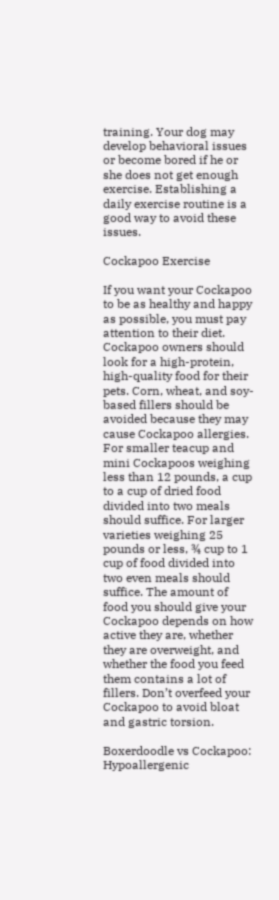training. Your dog may develop behavioral issues or become bored if he or she does not get enough exercise. Establishing a daily exercise routine is a good way to avoid these issues.

Cockapoo Exercise

If you want your Cockapoo to be as healthy and happy as possible, you must pay attention to their diet. Cockapoo owners should look for a high-protein, high-quality food for their pets. Corn, wheat, and soy-based fillers should be avoided because they may cause Cockapoo allergies. For smaller teacup and mini Cockapoos weighing less than 12 pounds, a cup to a cup of dried food divided into two meals should suffice. For larger varieties weighing 25 pounds or less, ¾ cup to 1 cup of food divided into two even meals should suffice. The amount of food you should give your Cockapoo depends on how active they are, whether they are overweight, and whether the food you feed them contains a lot of fillers. Don’t overfeed your Cockapoo to avoid bloat and gastric torsion.

Boxerdoodle vs Cockapoo: Hypoallergenic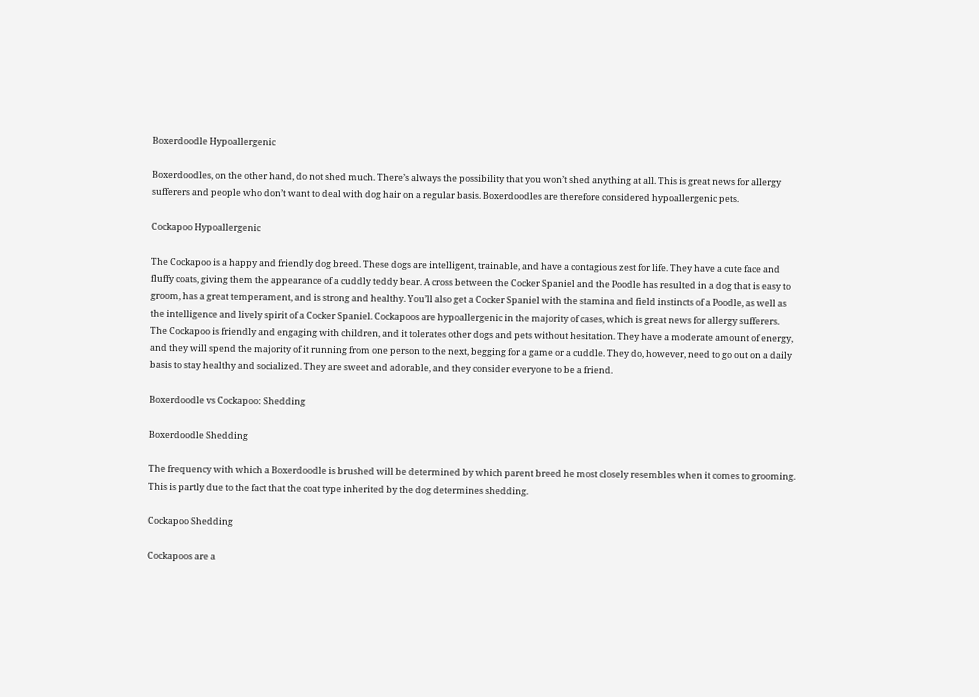Boxerdoodle Hypoallergenic

Boxerdoodles, on the other hand, do not shed much. There’s always the possibility that you won’t shed anything at all. This is great news for allergy sufferers and people who don’t want to deal with dog hair on a regular basis. Boxerdoodles are therefore considered hypoallergenic pets.

Cockapoo Hypoallergenic

The Cockapoo is a happy and friendly dog breed. These dogs are intelligent, trainable, and have a contagious zest for life. They have a cute face and fluffy coats, giving them the appearance of a cuddly teddy bear. A cross between the Cocker Spaniel and the Poodle has resulted in a dog that is easy to groom, has a great temperament, and is strong and healthy. You’ll also get a Cocker Spaniel with the stamina and field instincts of a Poodle, as well as the intelligence and lively spirit of a Cocker Spaniel. Cockapoos are hypoallergenic in the majority of cases, which is great news for allergy sufferers. The Cockapoo is friendly and engaging with children, and it tolerates other dogs and pets without hesitation. They have a moderate amount of energy, and they will spend the majority of it running from one person to the next, begging for a game or a cuddle. They do, however, need to go out on a daily basis to stay healthy and socialized. They are sweet and adorable, and they consider everyone to be a friend.

Boxerdoodle vs Cockapoo: Shedding

Boxerdoodle Shedding

The frequency with which a Boxerdoodle is brushed will be determined by which parent breed he most closely resembles when it comes to grooming. This is partly due to the fact that the coat type inherited by the dog determines shedding.

Cockapoo Shedding

Cockapoos are a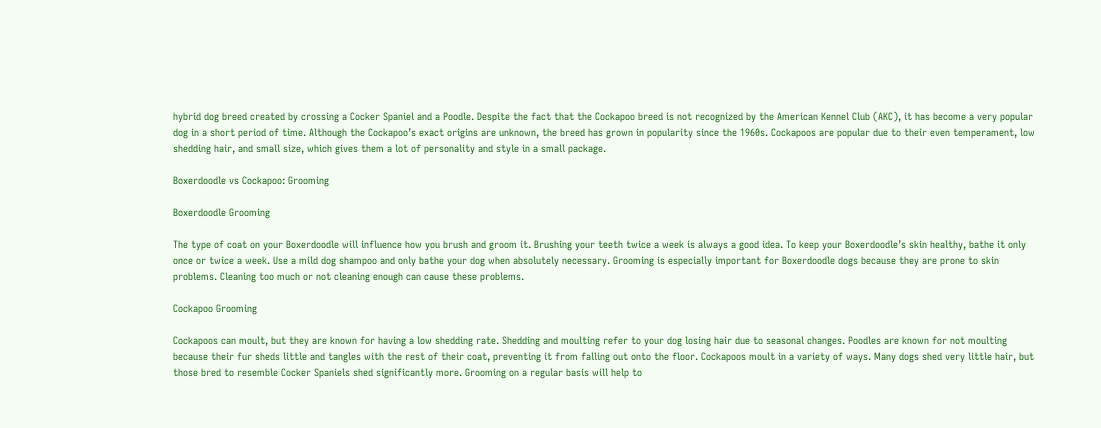hybrid dog breed created by crossing a Cocker Spaniel and a Poodle. Despite the fact that the Cockapoo breed is not recognized by the American Kennel Club (AKC), it has become a very popular dog in a short period of time. Although the Cockapoo’s exact origins are unknown, the breed has grown in popularity since the 1960s. Cockapoos are popular due to their even temperament, low shedding hair, and small size, which gives them a lot of personality and style in a small package.

Boxerdoodle vs Cockapoo: Grooming

Boxerdoodle Grooming

The type of coat on your Boxerdoodle will influence how you brush and groom it. Brushing your teeth twice a week is always a good idea. To keep your Boxerdoodle’s skin healthy, bathe it only once or twice a week. Use a mild dog shampoo and only bathe your dog when absolutely necessary. Grooming is especially important for Boxerdoodle dogs because they are prone to skin problems. Cleaning too much or not cleaning enough can cause these problems.

Cockapoo Grooming

Cockapoos can moult, but they are known for having a low shedding rate. Shedding and moulting refer to your dog losing hair due to seasonal changes. Poodles are known for not moulting because their fur sheds little and tangles with the rest of their coat, preventing it from falling out onto the floor. Cockapoos moult in a variety of ways. Many dogs shed very little hair, but those bred to resemble Cocker Spaniels shed significantly more. Grooming on a regular basis will help to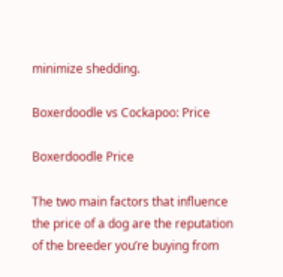minimize shedding.

Boxerdoodle vs Cockapoo: Price

Boxerdoodle Price

The two main factors that influence the price of a dog are the reputation of the breeder you’re buying from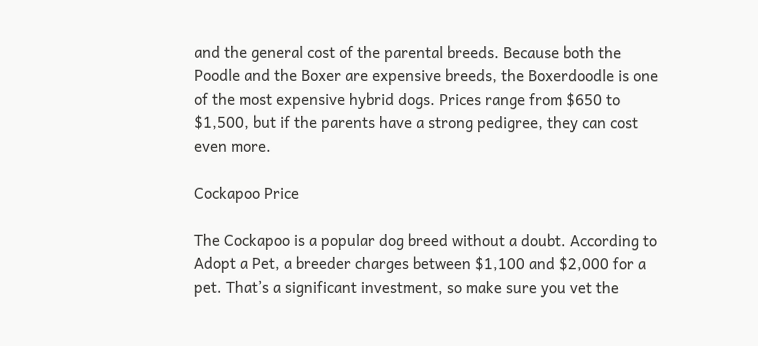and the general cost of the parental breeds. Because both the Poodle and the Boxer are expensive breeds, the Boxerdoodle is one of the most expensive hybrid dogs. Prices range from $650 to $1,500, but if the parents have a strong pedigree, they can cost even more.

Cockapoo Price

The Cockapoo is a popular dog breed without a doubt. According to Adopt a Pet, a breeder charges between $1,100 and $2,000 for a pet. That’s a significant investment, so make sure you vet the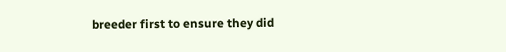breeder first to ensure they did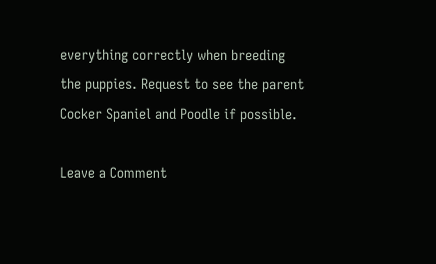everything correctly when breeding the puppies. Request to see the parent Cocker Spaniel and Poodle if possible.

Leave a Comment